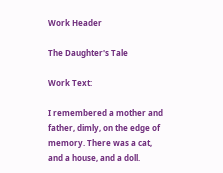Work Header

The Daughter's Tale

Work Text:

I remembered a mother and father, dimly, on the edge of memory. There was a cat, and a house, and a doll.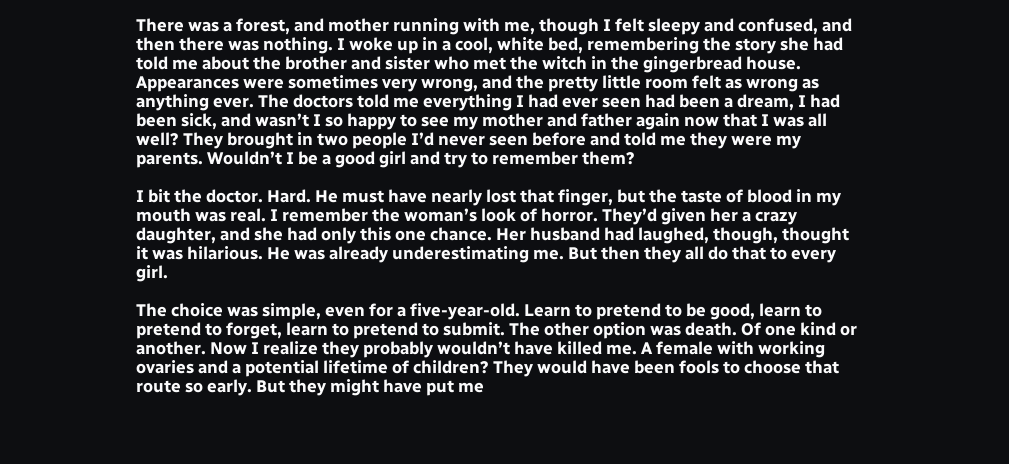There was a forest, and mother running with me, though I felt sleepy and confused, and then there was nothing. I woke up in a cool, white bed, remembering the story she had told me about the brother and sister who met the witch in the gingerbread house. Appearances were sometimes very wrong, and the pretty little room felt as wrong as anything ever. The doctors told me everything I had ever seen had been a dream, I had been sick, and wasn’t I so happy to see my mother and father again now that I was all well? They brought in two people I’d never seen before and told me they were my parents. Wouldn’t I be a good girl and try to remember them?

I bit the doctor. Hard. He must have nearly lost that finger, but the taste of blood in my mouth was real. I remember the woman’s look of horror. They’d given her a crazy daughter, and she had only this one chance. Her husband had laughed, though, thought it was hilarious. He was already underestimating me. But then they all do that to every girl.

The choice was simple, even for a five-year-old. Learn to pretend to be good, learn to pretend to forget, learn to pretend to submit. The other option was death. Of one kind or another. Now I realize they probably wouldn’t have killed me. A female with working ovaries and a potential lifetime of children? They would have been fools to choose that route so early. But they might have put me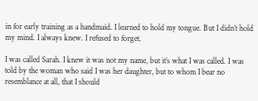in for early training as a handmaid. I learned to hold my tongue. But I didn’t hold my mind. I always knew. I refused to forget.

I was called Sarah. I knew it was not my name, but it’s what I was called. I was told by the woman who said I was her daughter, but to whom I bear no resemblance at all, that I should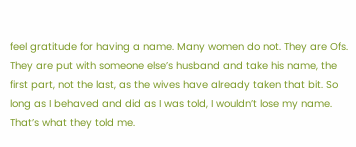feel gratitude for having a name. Many women do not. They are Ofs. They are put with someone else’s husband and take his name, the first part, not the last, as the wives have already taken that bit. So long as I behaved and did as I was told, I wouldn’t lose my name. That’s what they told me.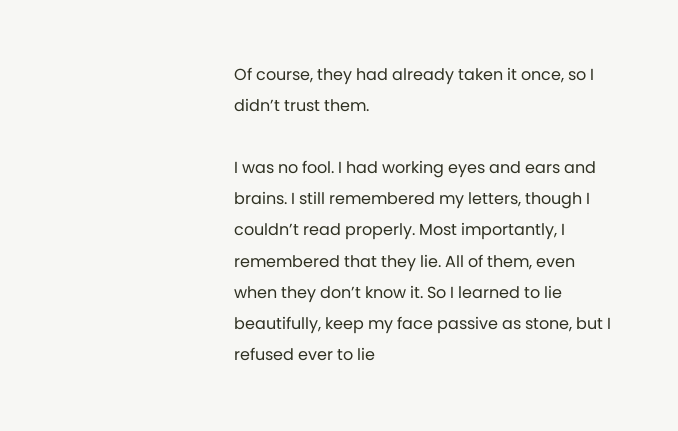Of course, they had already taken it once, so I didn’t trust them.

I was no fool. I had working eyes and ears and brains. I still remembered my letters, though I couldn’t read properly. Most importantly, I remembered that they lie. All of them, even when they don’t know it. So I learned to lie beautifully, keep my face passive as stone, but I refused ever to lie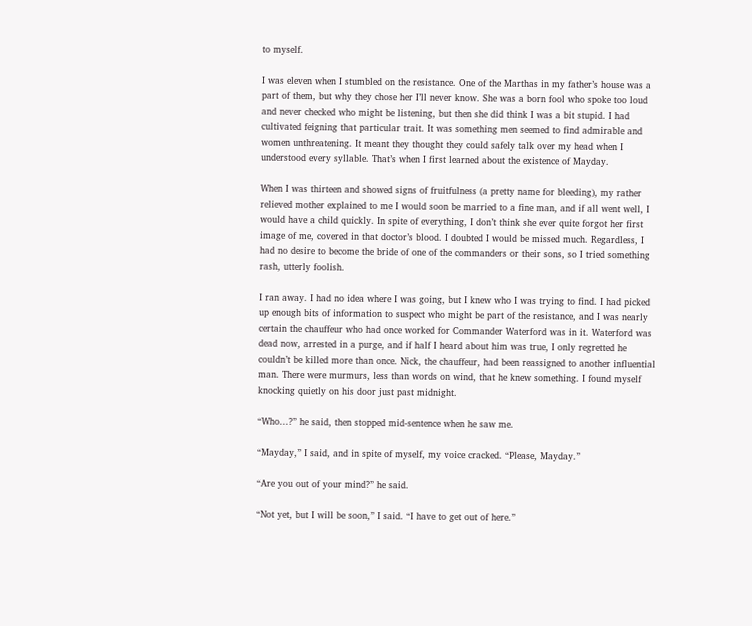to myself.

I was eleven when I stumbled on the resistance. One of the Marthas in my father’s house was a part of them, but why they chose her I’ll never know. She was a born fool who spoke too loud and never checked who might be listening, but then she did think I was a bit stupid. I had cultivated feigning that particular trait. It was something men seemed to find admirable and women unthreatening. It meant they thought they could safely talk over my head when I understood every syllable. That’s when I first learned about the existence of Mayday.

When I was thirteen and showed signs of fruitfulness (a pretty name for bleeding), my rather relieved mother explained to me I would soon be married to a fine man, and if all went well, I would have a child quickly. In spite of everything, I don’t think she ever quite forgot her first image of me, covered in that doctor’s blood. I doubted I would be missed much. Regardless, I had no desire to become the bride of one of the commanders or their sons, so I tried something rash, utterly foolish.

I ran away. I had no idea where I was going, but I knew who I was trying to find. I had picked up enough bits of information to suspect who might be part of the resistance, and I was nearly certain the chauffeur who had once worked for Commander Waterford was in it. Waterford was dead now, arrested in a purge, and if half I heard about him was true, I only regretted he couldn’t be killed more than once. Nick, the chauffeur, had been reassigned to another influential man. There were murmurs, less than words on wind, that he knew something. I found myself knocking quietly on his door just past midnight.

“Who...?” he said, then stopped mid-sentence when he saw me.

“Mayday,” I said, and in spite of myself, my voice cracked. “Please, Mayday.”

“Are you out of your mind?” he said.

“Not yet, but I will be soon,” I said. “I have to get out of here.”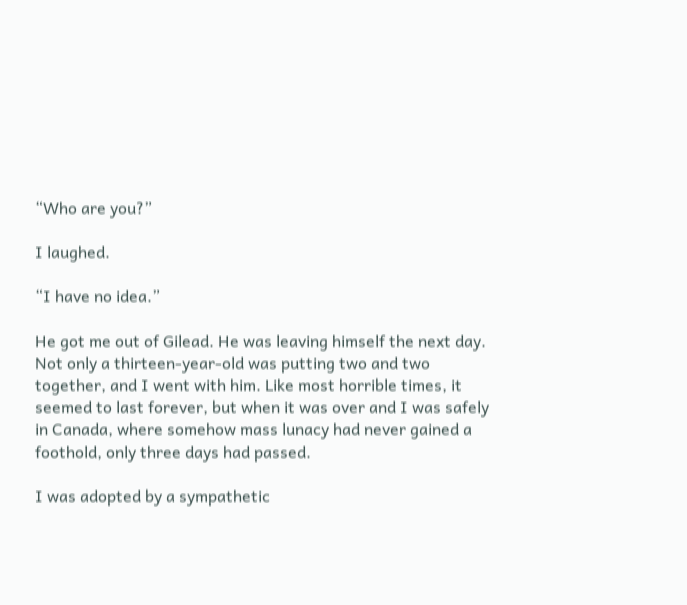“Who are you?”

I laughed.

“I have no idea.”

He got me out of Gilead. He was leaving himself the next day. Not only a thirteen-year-old was putting two and two together, and I went with him. Like most horrible times, it seemed to last forever, but when it was over and I was safely in Canada, where somehow mass lunacy had never gained a foothold, only three days had passed.

I was adopted by a sympathetic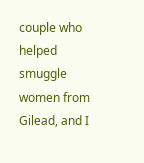couple who helped smuggle women from Gilead, and I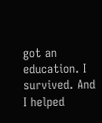got an education. I survived. And I helped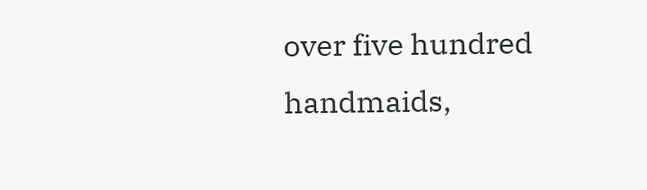over five hundred handmaids,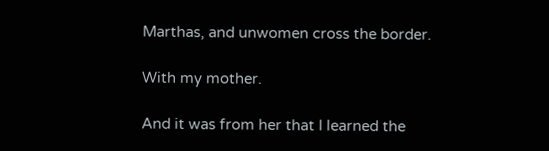Marthas, and unwomen cross the border.

With my mother.

And it was from her that I learned the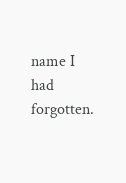name I had forgotten.